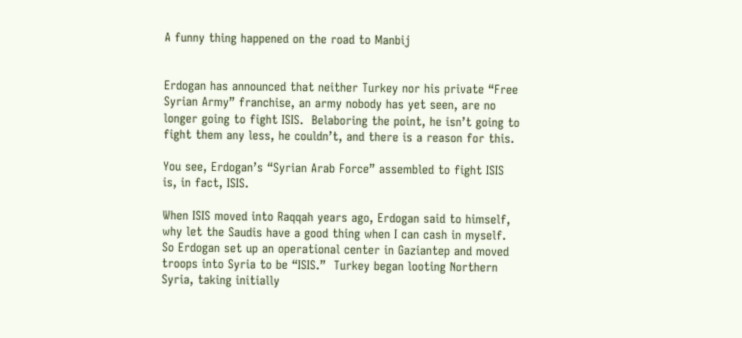A funny thing happened on the road to Manbij


Erdogan has announced that neither Turkey nor his private “Free Syrian Army” franchise, an army nobody has yet seen, are no longer going to fight ISIS.  Belaboring the point, he isn’t going to fight them any less, he couldn’t, and there is a reason for this.

You see, Erdogan’s “Syrian Arab Force” assembled to fight ISIS is, in fact, ISIS.

When ISIS moved into Raqqah years ago, Erdogan said to himself, why let the Saudis have a good thing when I can cash in myself.  So Erdogan set up an operational center in Gaziantep and moved troops into Syria to be “ISIS.”  Turkey began looting Northern Syria, taking initially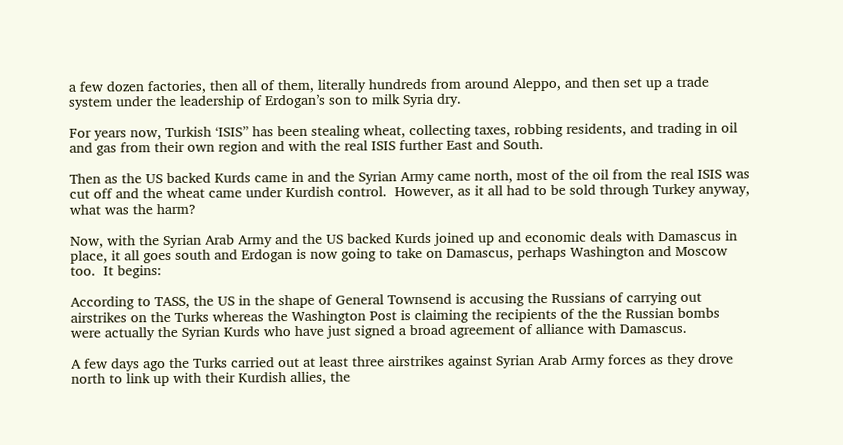a few dozen factories, then all of them, literally hundreds from around Aleppo, and then set up a trade system under the leadership of Erdogan’s son to milk Syria dry.

For years now, Turkish ‘ISIS” has been stealing wheat, collecting taxes, robbing residents, and trading in oil and gas from their own region and with the real ISIS further East and South.

Then as the US backed Kurds came in and the Syrian Army came north, most of the oil from the real ISIS was cut off and the wheat came under Kurdish control.  However, as it all had to be sold through Turkey anyway, what was the harm?

Now, with the Syrian Arab Army and the US backed Kurds joined up and economic deals with Damascus in place, it all goes south and Erdogan is now going to take on Damascus, perhaps Washington and Moscow too.  It begins:

According to TASS, the US in the shape of General Townsend is accusing the Russians of carrying out airstrikes on the Turks whereas the Washington Post is claiming the recipients of the the Russian bombs were actually the Syrian Kurds who have just signed a broad agreement of alliance with Damascus.

A few days ago the Turks carried out at least three airstrikes against Syrian Arab Army forces as they drove north to link up with their Kurdish allies, the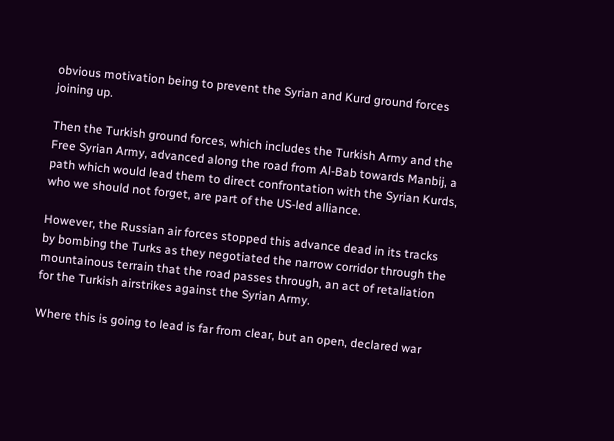obvious motivation being to prevent the Syrian and Kurd ground forces joining up.

Then the Turkish ground forces, which includes the Turkish Army and the Free Syrian Army, advanced along the road from Al-Bab towards Manbij, a path which would lead them to direct confrontation with the Syrian Kurds, who we should not forget, are part of the US-led alliance.

However, the Russian air forces stopped this advance dead in its tracks by bombing the Turks as they negotiated the narrow corridor through the mountainous terrain that the road passes through, an act of retaliation for the Turkish airstrikes against the Syrian Army.

Where this is going to lead is far from clear, but an open, declared war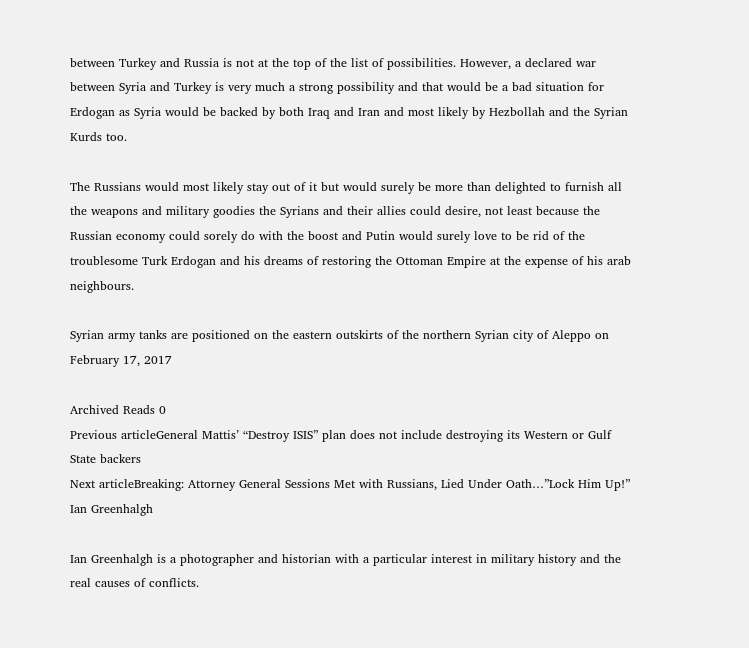between Turkey and Russia is not at the top of the list of possibilities. However, a declared war between Syria and Turkey is very much a strong possibility and that would be a bad situation for Erdogan as Syria would be backed by both Iraq and Iran and most likely by Hezbollah and the Syrian Kurds too.

The Russians would most likely stay out of it but would surely be more than delighted to furnish all the weapons and military goodies the Syrians and their allies could desire, not least because the Russian economy could sorely do with the boost and Putin would surely love to be rid of the troublesome Turk Erdogan and his dreams of restoring the Ottoman Empire at the expense of his arab neighbours.

Syrian army tanks are positioned on the eastern outskirts of the northern Syrian city of Aleppo on February 17, 2017

Archived Reads 0
Previous articleGeneral Mattis’ “Destroy ISIS” plan does not include destroying its Western or Gulf State backers
Next articleBreaking: Attorney General Sessions Met with Russians, Lied Under Oath…”Lock Him Up!”
Ian Greenhalgh

Ian Greenhalgh is a photographer and historian with a particular interest in military history and the real causes of conflicts.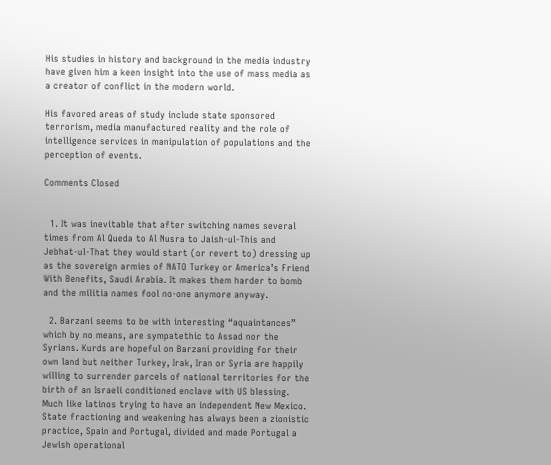His studies in history and background in the media industry have given him a keen insight into the use of mass media as a creator of conflict in the modern world.

His favored areas of study include state sponsored terrorism, media manufactured reality and the role of intelligence services in manipulation of populations and the perception of events.

Comments Closed


  1. It was inevitable that after switching names several times from Al Queda to Al Nusra to Jaish-ul-This and Jebhat-ul-That they would start (or revert to) dressing up as the sovereign armies of NATO Turkey or America’s Friend With Benefits, Saudi Arabia. It makes them harder to bomb and the militia names fool no-one anymore anyway.

  2. Barzani seems to be with interesting “aquaintances” which by no means, are sympatethic to Assad nor the Syrians. Kurds are hopeful on Barzani providing for their own land but neither Turkey, Irak, Iran or Syria are happily willing to surrender parcels of national territories for the birth of an Israeli conditioned enclave with US blessing. Much like latinos trying to have an independent New Mexico. State fractioning and weakening has always been a zionistic practice, Spain and Portugal, divided and made Portugal a Jewish operational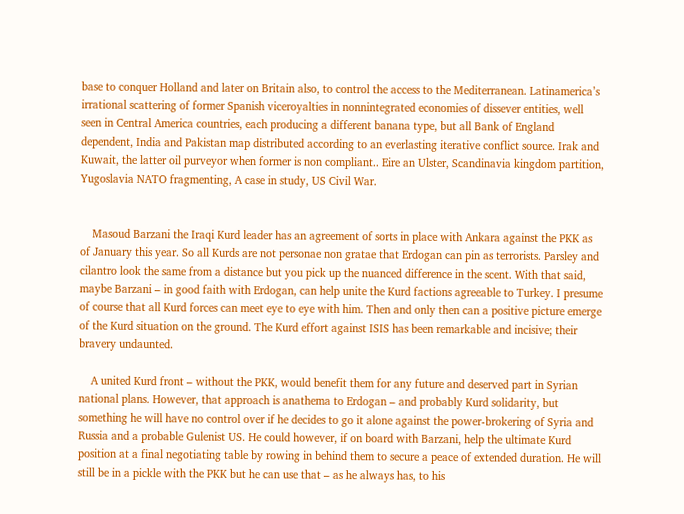base to conquer Holland and later on Britain also, to control the access to the Mediterranean. Latinamerica’s irrational scattering of former Spanish viceroyalties in nonnintegrated economies of dissever entities, well seen in Central America countries, each producing a different banana type, but all Bank of England dependent, India and Pakistan map distributed according to an everlasting iterative conflict source. Irak and Kuwait, the latter oil purveyor when former is non compliant.. Eire an Ulster, Scandinavia kingdom partition, Yugoslavia NATO fragmenting, A case in study, US Civil War.


    Masoud Barzani the Iraqi Kurd leader has an agreement of sorts in place with Ankara against the PKK as of January this year. So all Kurds are not personae non gratae that Erdogan can pin as terrorists. Parsley and cilantro look the same from a distance but you pick up the nuanced difference in the scent. With that said, maybe Barzani – in good faith with Erdogan, can help unite the Kurd factions agreeable to Turkey. I presume of course that all Kurd forces can meet eye to eye with him. Then and only then can a positive picture emerge of the Kurd situation on the ground. The Kurd effort against ISIS has been remarkable and incisive; their bravery undaunted.

    A united Kurd front – without the PKK, would benefit them for any future and deserved part in Syrian national plans. However, that approach is anathema to Erdogan – and probably Kurd solidarity, but something he will have no control over if he decides to go it alone against the power-brokering of Syria and Russia and a probable Gulenist US. He could however, if on board with Barzani, help the ultimate Kurd position at a final negotiating table by rowing in behind them to secure a peace of extended duration. He will still be in a pickle with the PKK but he can use that – as he always has, to his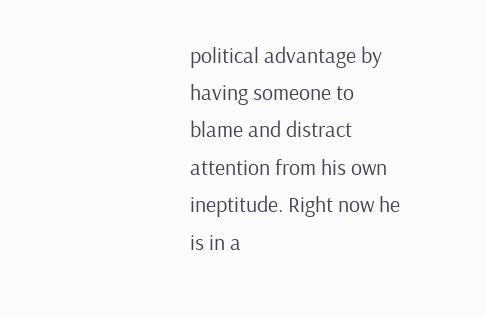political advantage by having someone to blame and distract attention from his own ineptitude. Right now he is in a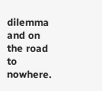dilemma and on the road to nowhere.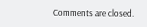Comments are closed.